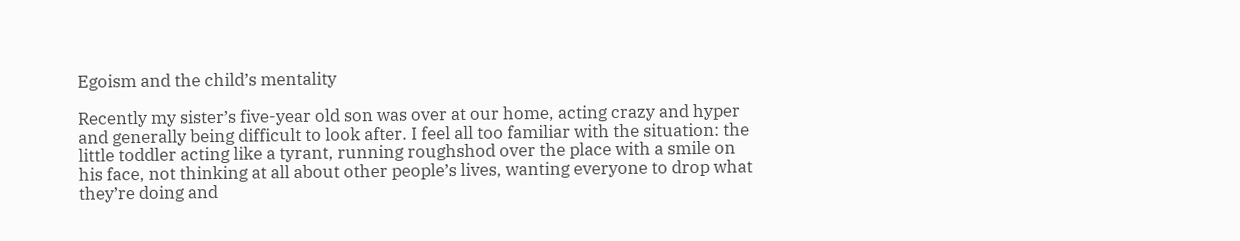Egoism and the child’s mentality

Recently my sister’s five-year old son was over at our home, acting crazy and hyper and generally being difficult to look after. I feel all too familiar with the situation: the little toddler acting like a tyrant, running roughshod over the place with a smile on his face, not thinking at all about other people’s lives, wanting everyone to drop what they’re doing and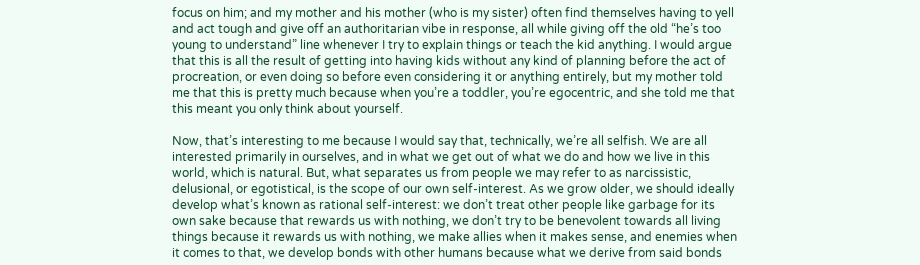focus on him; and my mother and his mother (who is my sister) often find themselves having to yell and act tough and give off an authoritarian vibe in response, all while giving off the old “he’s too young to understand” line whenever I try to explain things or teach the kid anything. I would argue that this is all the result of getting into having kids without any kind of planning before the act of procreation, or even doing so before even considering it or anything entirely, but my mother told me that this is pretty much because when you’re a toddler, you’re egocentric, and she told me that this meant you only think about yourself.

Now, that’s interesting to me because I would say that, technically, we’re all selfish. We are all interested primarily in ourselves, and in what we get out of what we do and how we live in this world, which is natural. But, what separates us from people we may refer to as narcissistic, delusional, or egotistical, is the scope of our own self-interest. As we grow older, we should ideally develop what’s known as rational self-interest: we don’t treat other people like garbage for its own sake because that rewards us with nothing, we don’t try to be benevolent towards all living things because it rewards us with nothing, we make allies when it makes sense, and enemies when it comes to that, we develop bonds with other humans because what we derive from said bonds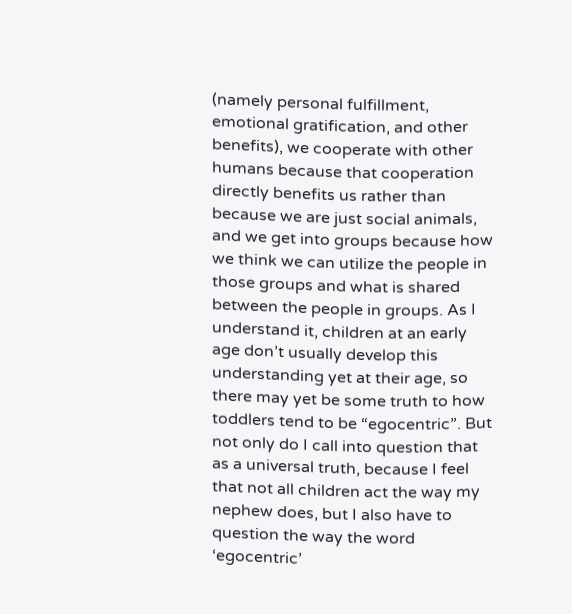(namely personal fulfillment, emotional gratification, and other benefits), we cooperate with other humans because that cooperation directly benefits us rather than because we are just social animals, and we get into groups because how we think we can utilize the people in those groups and what is shared between the people in groups. As I understand it, children at an early age don’t usually develop this understanding yet at their age, so there may yet be some truth to how toddlers tend to be “egocentric”. But not only do I call into question that as a universal truth, because I feel that not all children act the way my nephew does, but I also have to question the way the word ‘egocentric’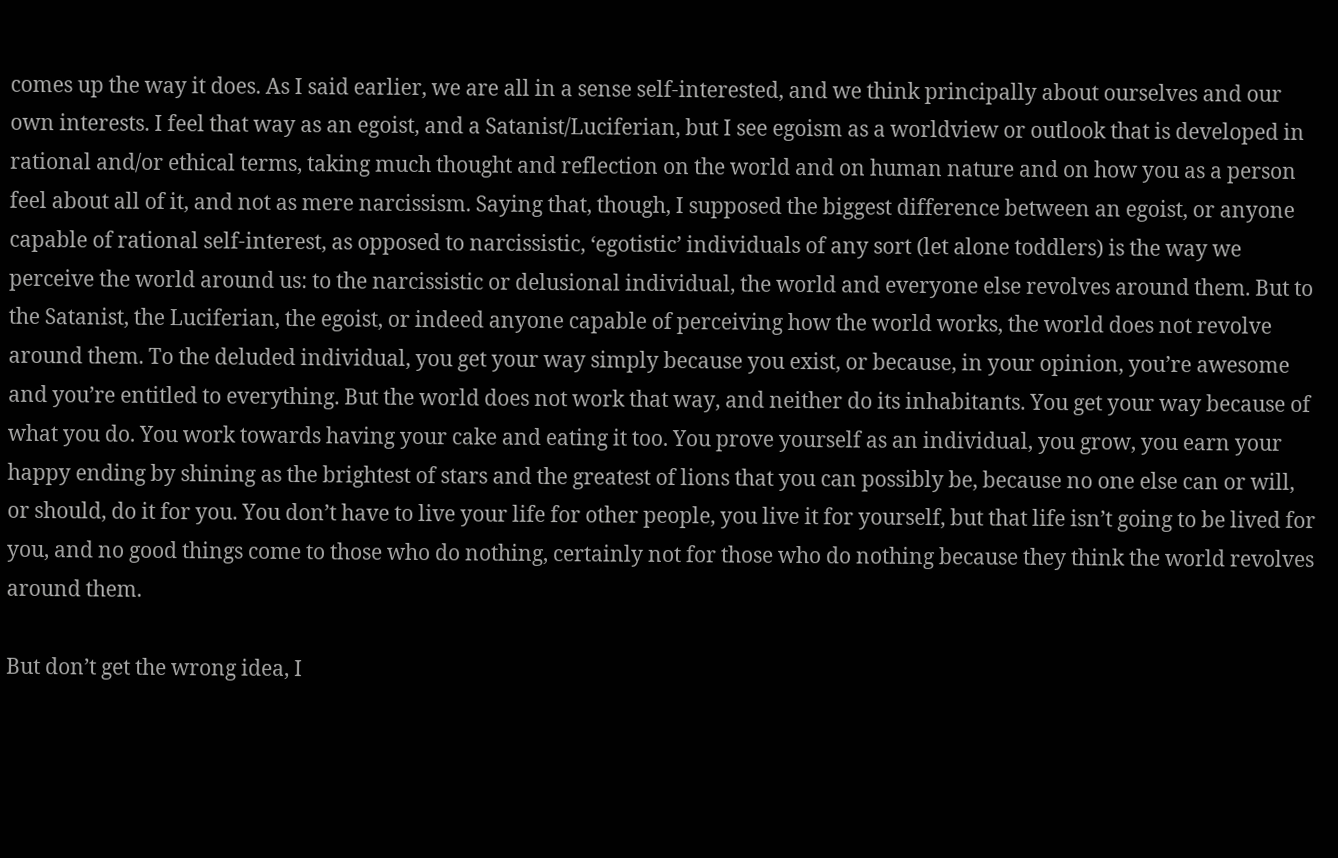comes up the way it does. As I said earlier, we are all in a sense self-interested, and we think principally about ourselves and our own interests. I feel that way as an egoist, and a Satanist/Luciferian, but I see egoism as a worldview or outlook that is developed in rational and/or ethical terms, taking much thought and reflection on the world and on human nature and on how you as a person feel about all of it, and not as mere narcissism. Saying that, though, I supposed the biggest difference between an egoist, or anyone capable of rational self-interest, as opposed to narcissistic, ‘egotistic’ individuals of any sort (let alone toddlers) is the way we perceive the world around us: to the narcissistic or delusional individual, the world and everyone else revolves around them. But to the Satanist, the Luciferian, the egoist, or indeed anyone capable of perceiving how the world works, the world does not revolve around them. To the deluded individual, you get your way simply because you exist, or because, in your opinion, you’re awesome and you’re entitled to everything. But the world does not work that way, and neither do its inhabitants. You get your way because of what you do. You work towards having your cake and eating it too. You prove yourself as an individual, you grow, you earn your happy ending by shining as the brightest of stars and the greatest of lions that you can possibly be, because no one else can or will, or should, do it for you. You don’t have to live your life for other people, you live it for yourself, but that life isn’t going to be lived for you, and no good things come to those who do nothing, certainly not for those who do nothing because they think the world revolves around them.

But don’t get the wrong idea, I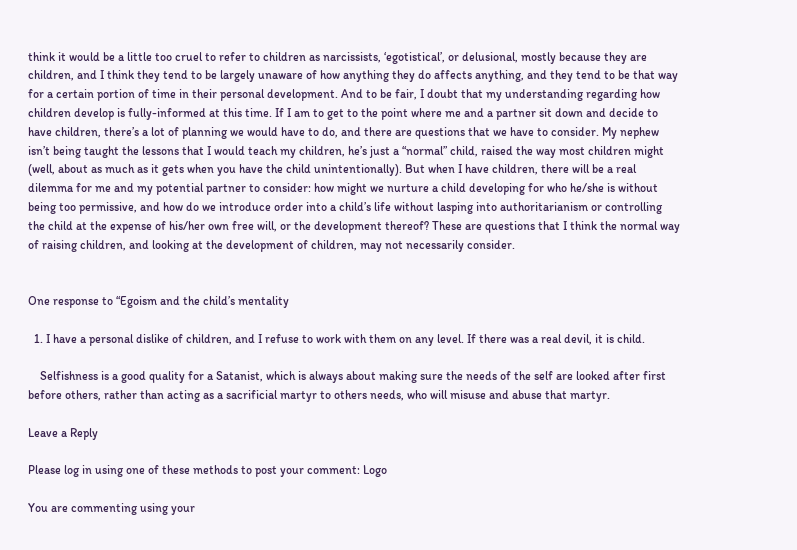think it would be a little too cruel to refer to children as narcissists, ‘egotistical’, or delusional, mostly because they are children, and I think they tend to be largely unaware of how anything they do affects anything, and they tend to be that way for a certain portion of time in their personal development. And to be fair, I doubt that my understanding regarding how children develop is fully-informed at this time. If I am to get to the point where me and a partner sit down and decide to have children, there’s a lot of planning we would have to do, and there are questions that we have to consider. My nephew isn’t being taught the lessons that I would teach my children, he’s just a “normal” child, raised the way most children might (well, about as much as it gets when you have the child unintentionally). But when I have children, there will be a real dilemma for me and my potential partner to consider: how might we nurture a child developing for who he/she is without being too permissive, and how do we introduce order into a child’s life without lasping into authoritarianism or controlling the child at the expense of his/her own free will, or the development thereof? These are questions that I think the normal way of raising children, and looking at the development of children, may not necessarily consider.


One response to “Egoism and the child’s mentality

  1. I have a personal dislike of children, and I refuse to work with them on any level. If there was a real devil, it is child.

    Selfishness is a good quality for a Satanist, which is always about making sure the needs of the self are looked after first before others, rather than acting as a sacrificial martyr to others needs, who will misuse and abuse that martyr.

Leave a Reply

Please log in using one of these methods to post your comment: Logo

You are commenting using your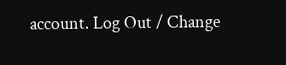account. Log Out / Change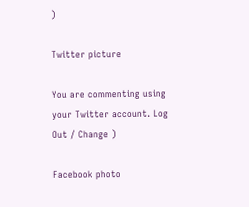)

Twitter picture

You are commenting using your Twitter account. Log Out / Change )

Facebook photo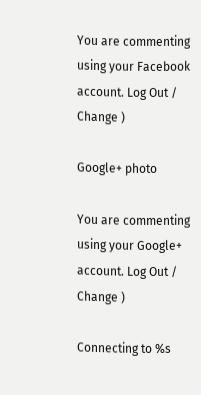You are commenting using your Facebook account. Log Out / Change )

Google+ photo

You are commenting using your Google+ account. Log Out / Change )

Connecting to %s